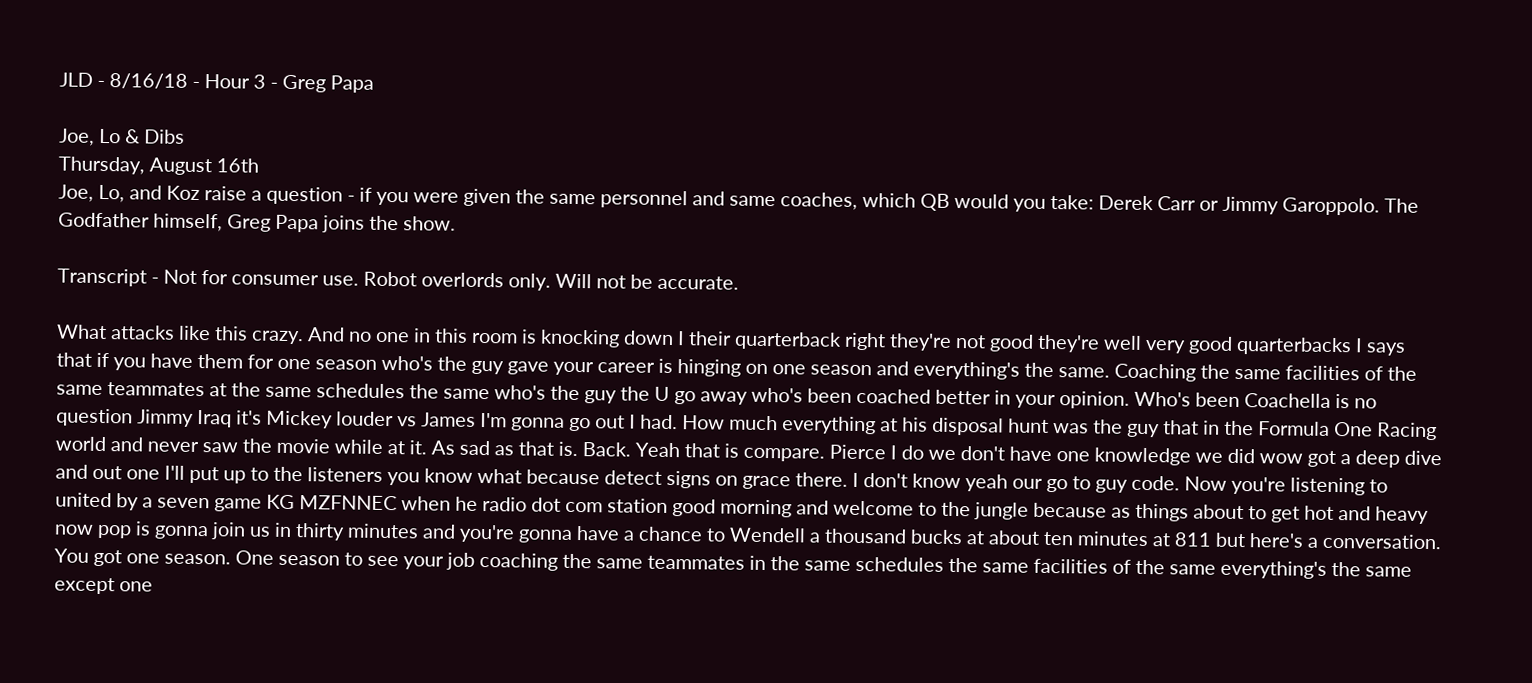JLD - 8/16/18 - Hour 3 - Greg Papa

Joe, Lo & Dibs
Thursday, August 16th
Joe, Lo, and Koz raise a question - if you were given the same personnel and same coaches, which QB would you take: Derek Carr or Jimmy Garoppolo. The Godfather himself, Greg Papa joins the show.

Transcript - Not for consumer use. Robot overlords only. Will not be accurate.

What attacks like this crazy. And no one in this room is knocking down I their quarterback right they're not good they're well very good quarterbacks I says that if you have them for one season who's the guy gave your career is hinging on one season and everything's the same. Coaching the same facilities of the same teammates at the same schedules the same who's the guy the U go away who's been coached better in your opinion. Who's been Coachella is no question Jimmy Iraq it's Mickey louder vs James I'm gonna go out I had. How much everything at his disposal hunt was the guy that in the Formula One Racing world and never saw the movie while at it. As sad as that is. Back. Yeah that is compare. Pierce I do we don't have one knowledge we did wow got a deep dive and out one I'll put up to the listeners you know what because detect signs on grace there. I don't know yeah our go to guy code. Now you're listening to united by a seven game KG MZFNNEC when he radio dot com station good morning and welcome to the jungle because as things about to get hot and heavy now pop is gonna join us in thirty minutes and you're gonna have a chance to Wendell a thousand bucks at about ten minutes at 811 but here's a conversation. You got one season. One season to see your job coaching the same teammates in the same schedules the same facilities of the same everything's the same except one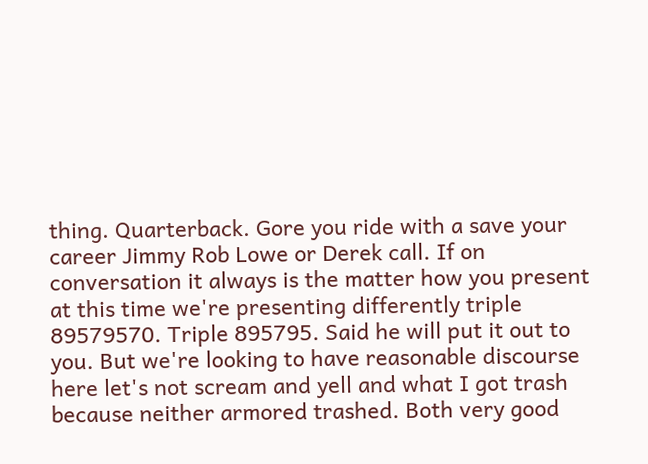thing. Quarterback. Gore you ride with a save your career Jimmy Rob Lowe or Derek call. If on conversation it always is the matter how you present at this time we're presenting differently triple 89579570. Triple 895795. Said he will put it out to you. But we're looking to have reasonable discourse here let's not scream and yell and what I got trash because neither armored trashed. Both very good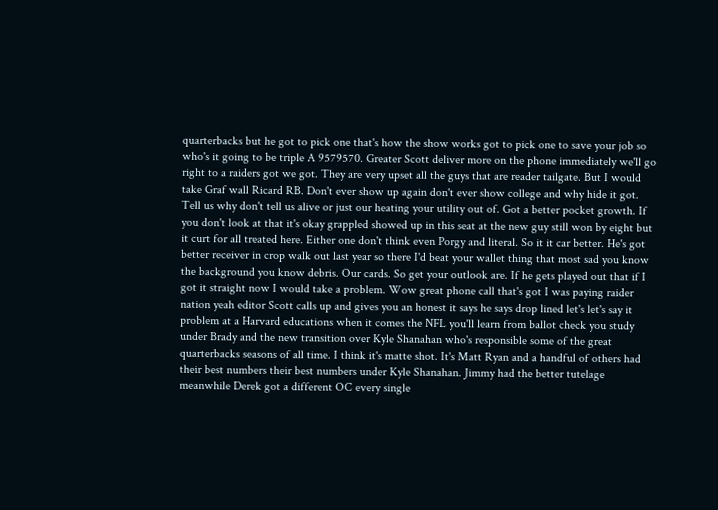quarterbacks but he got to pick one that's how the show works got to pick one to save your job so who's it going to be triple A 9579570. Greater Scott deliver more on the phone immediately we'll go right to a raiders got we got. They are very upset all the guys that are reader tailgate. But I would take Graf wall Ricard RB. Don't ever show up again don't ever show college and why hide it got. Tell us why don't tell us alive or just our heating your utility out of. Got a better pocket growth. If you don't look at that it's okay grappled showed up in this seat at the new guy still won by eight but it curt for all treated here. Either one don't think even Porgy and literal. So it it car better. He's got better receiver in crop walk out last year so there I'd beat your wallet thing that most sad you know the background you know debris. Our cards. So get your outlook are. If he gets played out that if I got it straight now I would take a problem. Wow great phone call that's got I was paying raider nation yeah editor Scott calls up and gives you an honest it says he says drop lined let's let's say it problem at a Harvard educations when it comes the NFL you'll learn from ballot check you study under Brady and the new transition over Kyle Shanahan who's responsible some of the great quarterbacks seasons of all time. I think it's matte shot. It's Matt Ryan and a handful of others had their best numbers their best numbers under Kyle Shanahan. Jimmy had the better tutelage meanwhile Derek got a different OC every single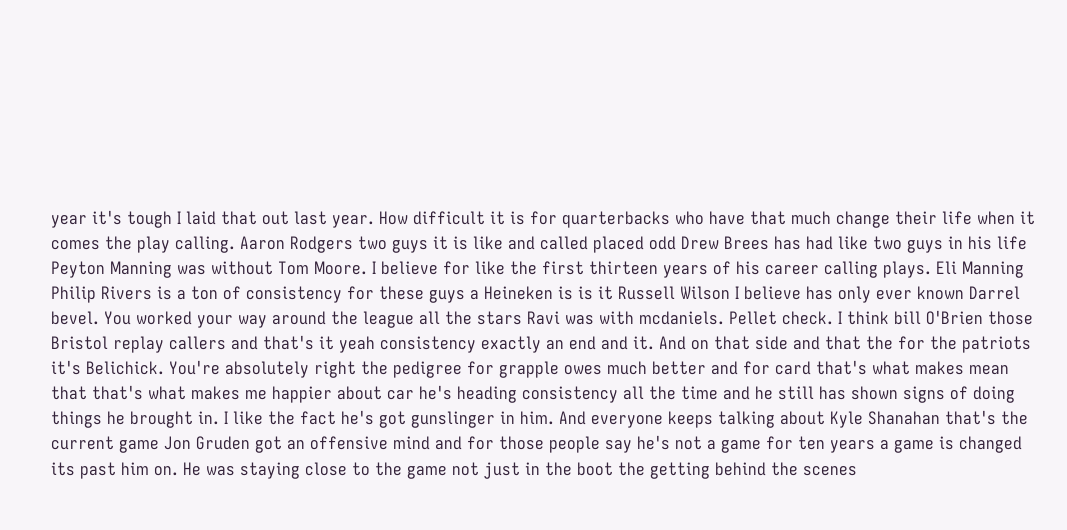year it's tough I laid that out last year. How difficult it is for quarterbacks who have that much change their life when it comes the play calling. Aaron Rodgers two guys it is like and called placed odd Drew Brees has had like two guys in his life Peyton Manning was without Tom Moore. I believe for like the first thirteen years of his career calling plays. Eli Manning Philip Rivers is a ton of consistency for these guys a Heineken is is it Russell Wilson I believe has only ever known Darrel bevel. You worked your way around the league all the stars Ravi was with mcdaniels. Pellet check. I think bill O'Brien those Bristol replay callers and that's it yeah consistency exactly an end and it. And on that side and that the for the patriots it's Belichick. You're absolutely right the pedigree for grapple owes much better and for card that's what makes mean that that's what makes me happier about car he's heading consistency all the time and he still has shown signs of doing things he brought in. I like the fact he's got gunslinger in him. And everyone keeps talking about Kyle Shanahan that's the current game Jon Gruden got an offensive mind and for those people say he's not a game for ten years a game is changed its past him on. He was staying close to the game not just in the boot the getting behind the scenes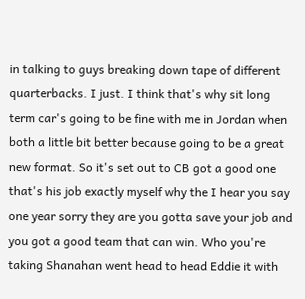in talking to guys breaking down tape of different quarterbacks. I just. I think that's why sit long term car's going to be fine with me in Jordan when both a little bit better because going to be a great new format. So it's set out to CB got a good one that's his job exactly myself why the I hear you say one year sorry they are you gotta save your job and you got a good team that can win. Who you're taking Shanahan went head to head Eddie it with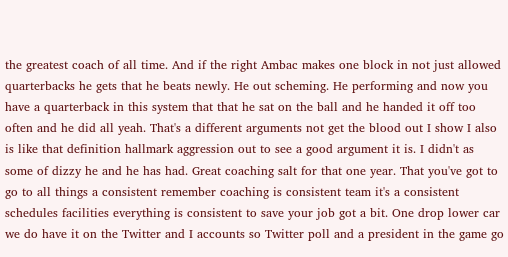the greatest coach of all time. And if the right Ambac makes one block in not just allowed quarterbacks he gets that he beats newly. He out scheming. He performing and now you have a quarterback in this system that that he sat on the ball and he handed it off too often and he did all yeah. That's a different arguments not get the blood out I show I also is like that definition hallmark aggression out to see a good argument it is. I didn't as some of dizzy he and he has had. Great coaching salt for that one year. That you've got to go to all things a consistent remember coaching is consistent team it's a consistent schedules facilities everything is consistent to save your job got a bit. One drop lower car we do have it on the Twitter and I accounts so Twitter poll and a president in the game go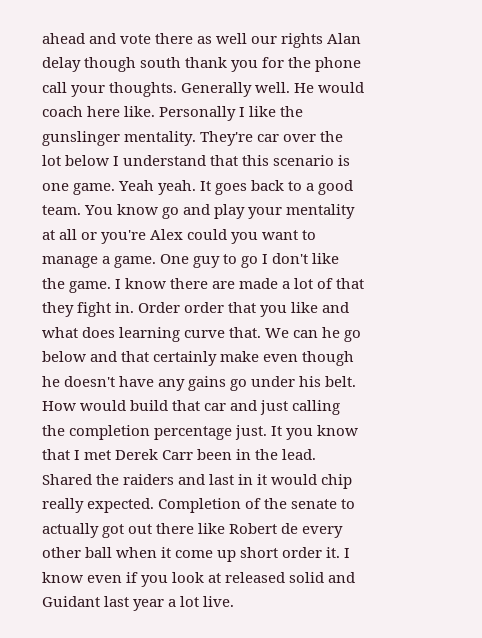ahead and vote there as well our rights Alan delay though south thank you for the phone call your thoughts. Generally well. He would coach here like. Personally I like the gunslinger mentality. They're car over the lot below I understand that this scenario is one game. Yeah yeah. It goes back to a good team. You know go and play your mentality at all or you're Alex could you want to manage a game. One guy to go I don't like the game. I know there are made a lot of that they fight in. Order order that you like and what does learning curve that. We can he go below and that certainly make even though he doesn't have any gains go under his belt. How would build that car and just calling the completion percentage just. It you know that I met Derek Carr been in the lead. Shared the raiders and last in it would chip really expected. Completion of the senate to actually got out there like Robert de every other ball when it come up short order it. I know even if you look at released solid and Guidant last year a lot live.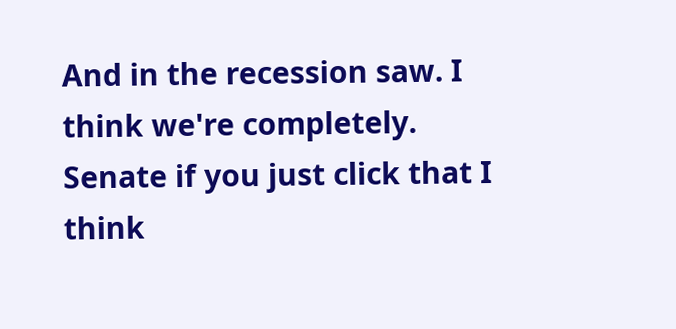And in the recession saw. I think we're completely. Senate if you just click that I think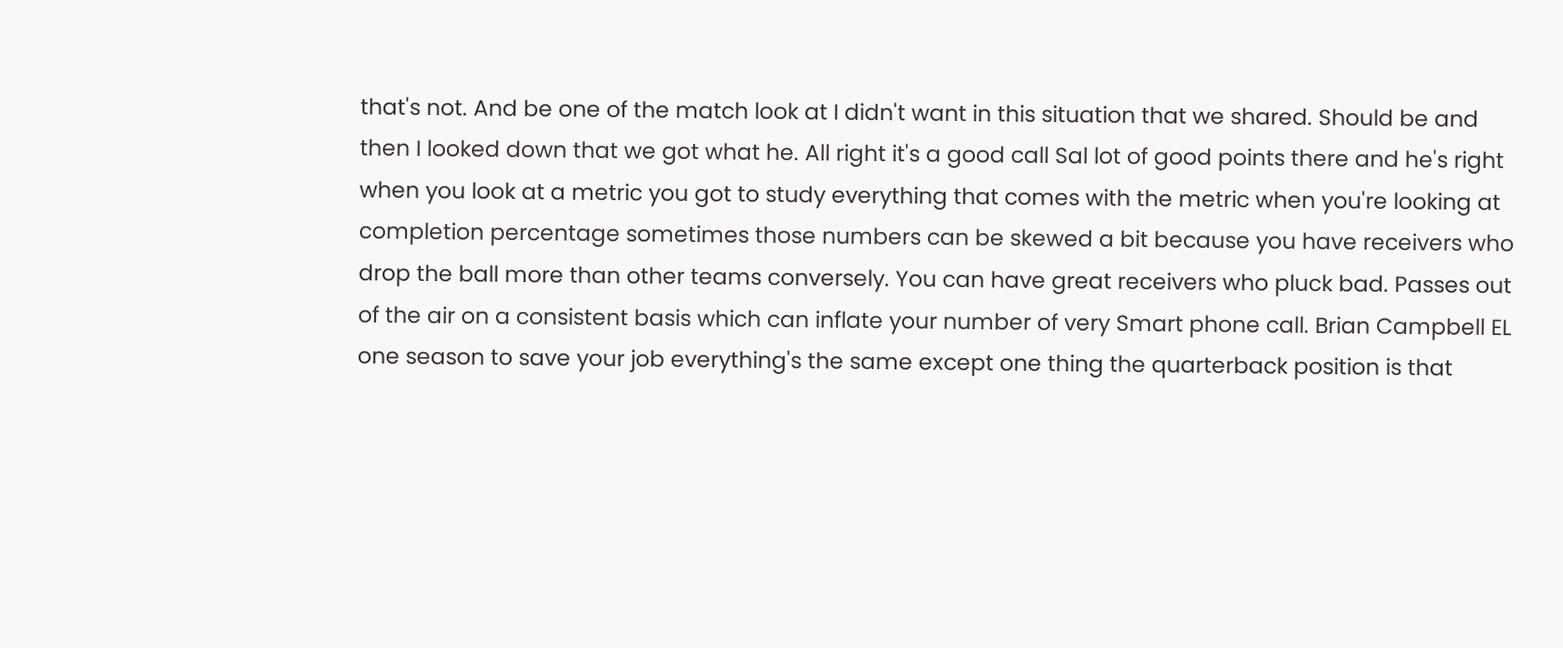that's not. And be one of the match look at I didn't want in this situation that we shared. Should be and then I looked down that we got what he. All right it's a good call Sal lot of good points there and he's right when you look at a metric you got to study everything that comes with the metric when you're looking at completion percentage sometimes those numbers can be skewed a bit because you have receivers who drop the ball more than other teams conversely. You can have great receivers who pluck bad. Passes out of the air on a consistent basis which can inflate your number of very Smart phone call. Brian Campbell EL one season to save your job everything's the same except one thing the quarterback position is that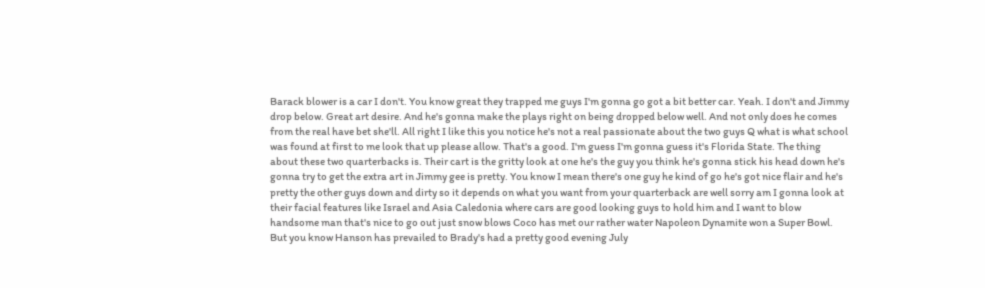Barack blower is a car I don't. You know great they trapped me guys I'm gonna go got a bit better car. Yeah. I don't and Jimmy drop below. Great art desire. And he's gonna make the plays right on being dropped below well. And not only does he comes from the real have bet she'll. All right I like this you notice he's not a real passionate about the two guys Q what is what school was found at first to me look that up please allow. That's a good. I'm guess I'm gonna guess it's Florida State. The thing about these two quarterbacks is. Their cart is the gritty look at one he's the guy you think he's gonna stick his head down he's gonna try to get the extra art in Jimmy gee is pretty. You know I mean there's one guy he kind of go he's got nice flair and he's pretty the other guys down and dirty so it depends on what you want from your quarterback are well sorry am I gonna look at their facial features like Israel and Asia Caledonia where cars are good looking guys to hold him and I want to blow handsome man that's nice to go out just snow blows Coco has met our rather water Napoleon Dynamite won a Super Bowl. But you know Hanson has prevailed to Brady's had a pretty good evening July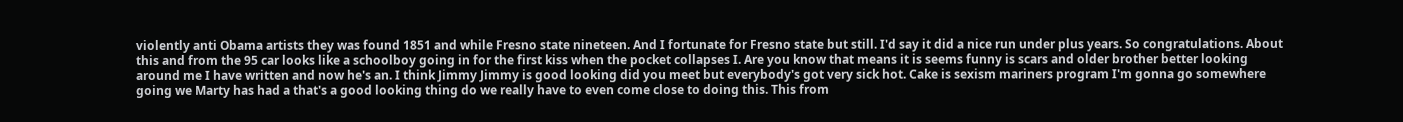violently anti Obama artists they was found 1851 and while Fresno state nineteen. And I fortunate for Fresno state but still. I'd say it did a nice run under plus years. So congratulations. About this and from the 95 car looks like a schoolboy going in for the first kiss when the pocket collapses I. Are you know that means it is seems funny is scars and older brother better looking around me I have written and now he's an. I think Jimmy Jimmy is good looking did you meet but everybody's got very sick hot. Cake is sexism mariners program I'm gonna go somewhere going we Marty has had a that's a good looking thing do we really have to even come close to doing this. This from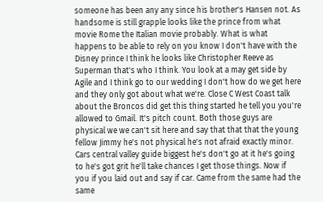someone has been any any since his brother's Hansen not. As handsome is still grapple looks like the prince from what movie Rome the Italian movie probably. What is what happens to be able to rely on you know I don't have with the Disney prince I think he looks like Christopher Reeve as Superman that's who I think. You look at a may get side by Agile and I think go to our wedding I don't how do we get here and they only got about what we're. Close C West Coast talk about the Broncos did get this thing started he tell you you're allowed to Gmail. It's pitch count. Both those guys are physical we we can't sit here and say that that that the young fellow Jimmy he's not physical he's not afraid exactly minor. Cars central valley guide biggest he's don't go at it he's going to he's got grit he'll take chances I get those things. Now if you if you laid out and say if car. Came from the same had the same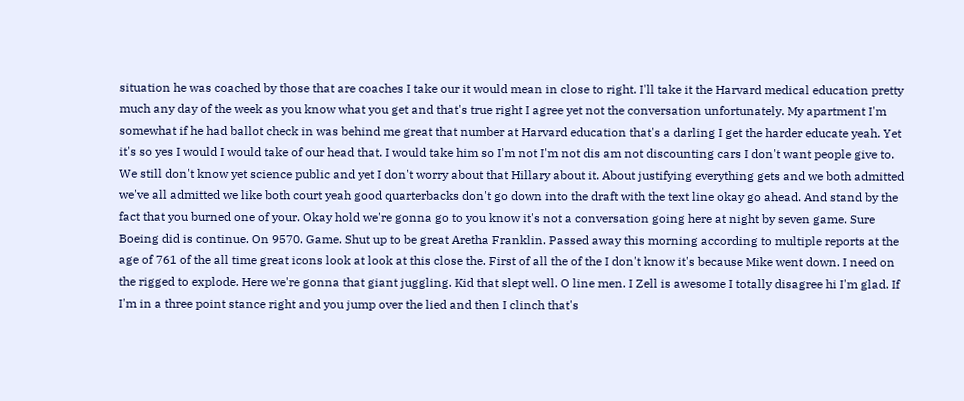situation he was coached by those that are coaches I take our it would mean in close to right. I'll take it the Harvard medical education pretty much any day of the week as you know what you get and that's true right I agree yet not the conversation unfortunately. My apartment I'm somewhat if he had ballot check in was behind me great that number at Harvard education that's a darling I get the harder educate yeah. Yet it's so yes I would I would take of our head that. I would take him so I'm not I'm not dis am not discounting cars I don't want people give to. We still don't know yet science public and yet I don't worry about that Hillary about it. About justifying everything gets and we both admitted we've all admitted we like both court yeah good quarterbacks don't go down into the draft with the text line okay go ahead. And stand by the fact that you burned one of your. Okay hold we're gonna go to you know it's not a conversation going here at night by seven game. Sure Boeing did is continue. On 9570. Game. Shut up to be great Aretha Franklin. Passed away this morning according to multiple reports at the age of 761 of the all time great icons look at look at this close the. First of all the of the I don't know it's because Mike went down. I need on the rigged to explode. Here we're gonna that giant juggling. Kid that slept well. O line men. I Zell is awesome I totally disagree hi I'm glad. If I'm in a three point stance right and you jump over the lied and then I clinch that's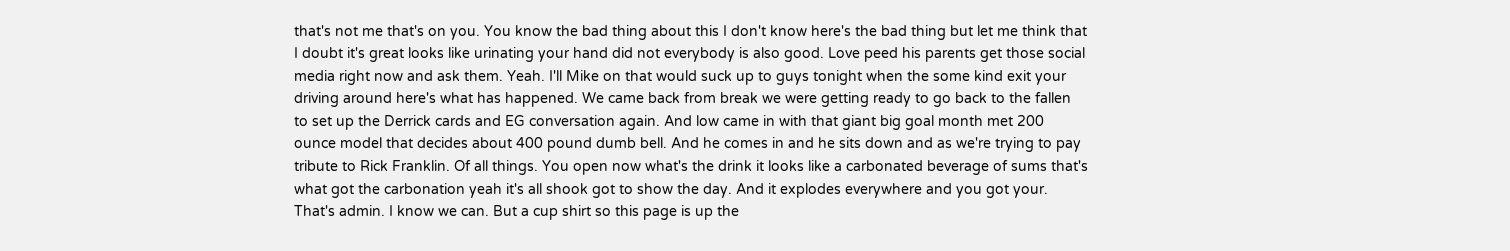that's not me that's on you. You know the bad thing about this I don't know here's the bad thing but let me think that I doubt it's great looks like urinating your hand did not everybody is also good. Love peed his parents get those social media right now and ask them. Yeah. I'll Mike on that would suck up to guys tonight when the some kind exit your driving around here's what has happened. We came back from break we were getting ready to go back to the fallen to set up the Derrick cards and EG conversation again. And low came in with that giant big goal month met 200 ounce model that decides about 400 pound dumb bell. And he comes in and he sits down and as we're trying to pay tribute to Rick Franklin. Of all things. You open now what's the drink it looks like a carbonated beverage of sums that's what got the carbonation yeah it's all shook got to show the day. And it explodes everywhere and you got your. That's admin. I know we can. But a cup shirt so this page is up the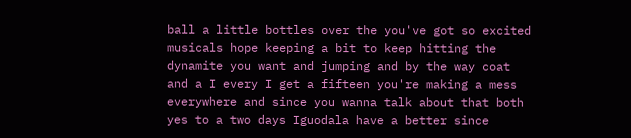ball a little bottles over the you've got so excited musicals hope keeping a bit to keep hitting the dynamite you want and jumping and by the way coat and a I every I get a fifteen you're making a mess everywhere and since you wanna talk about that both yes to a two days Iguodala have a better since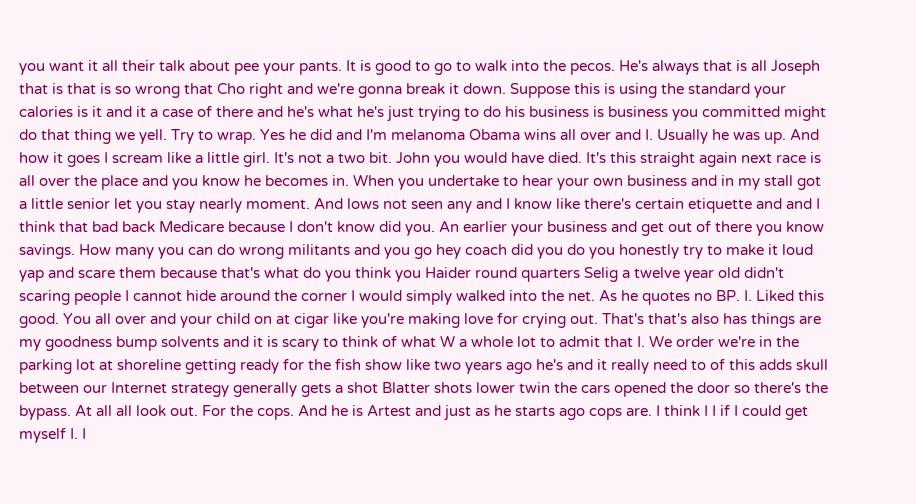you want it all their talk about pee your pants. It is good to go to walk into the pecos. He's always that is all Joseph that is that is so wrong that Cho right and we're gonna break it down. Suppose this is using the standard your calories is it and it a case of there and he's what he's just trying to do his business is business you committed might do that thing we yell. Try to wrap. Yes he did and I'm melanoma Obama wins all over and I. Usually he was up. And how it goes I scream like a little girl. It's not a two bit. John you would have died. It's this straight again next race is all over the place and you know he becomes in. When you undertake to hear your own business and in my stall got a little senior let you stay nearly moment. And lows not seen any and I know like there's certain etiquette and and I think that bad back Medicare because I don't know did you. An earlier your business and get out of there you know savings. How many you can do wrong militants and you go hey coach did you do you honestly try to make it loud yap and scare them because that's what do you think you Haider round quarters Selig a twelve year old didn't scaring people I cannot hide around the corner I would simply walked into the net. As he quotes no BP. I. Liked this good. You all over and your child on at cigar like you're making love for crying out. That's that's also has things are my goodness bump solvents and it is scary to think of what W a whole lot to admit that I. We order we're in the parking lot at shoreline getting ready for the fish show like two years ago he's and it really need to of this adds skull between our Internet strategy generally gets a shot Blatter shots lower twin the cars opened the door so there's the bypass. At all all look out. For the cops. And he is Artest and just as he starts ago cops are. I think I I if I could get myself I. I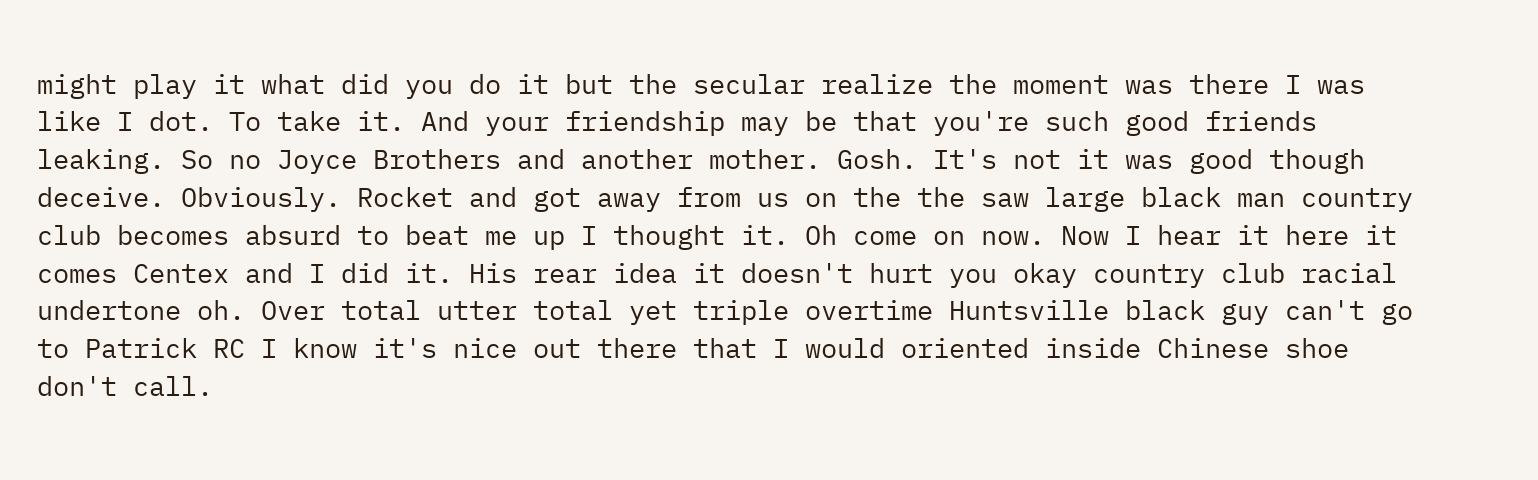might play it what did you do it but the secular realize the moment was there I was like I dot. To take it. And your friendship may be that you're such good friends leaking. So no Joyce Brothers and another mother. Gosh. It's not it was good though deceive. Obviously. Rocket and got away from us on the the saw large black man country club becomes absurd to beat me up I thought it. Oh come on now. Now I hear it here it comes Centex and I did it. His rear idea it doesn't hurt you okay country club racial undertone oh. Over total utter total yet triple overtime Huntsville black guy can't go to Patrick RC I know it's nice out there that I would oriented inside Chinese shoe don't call.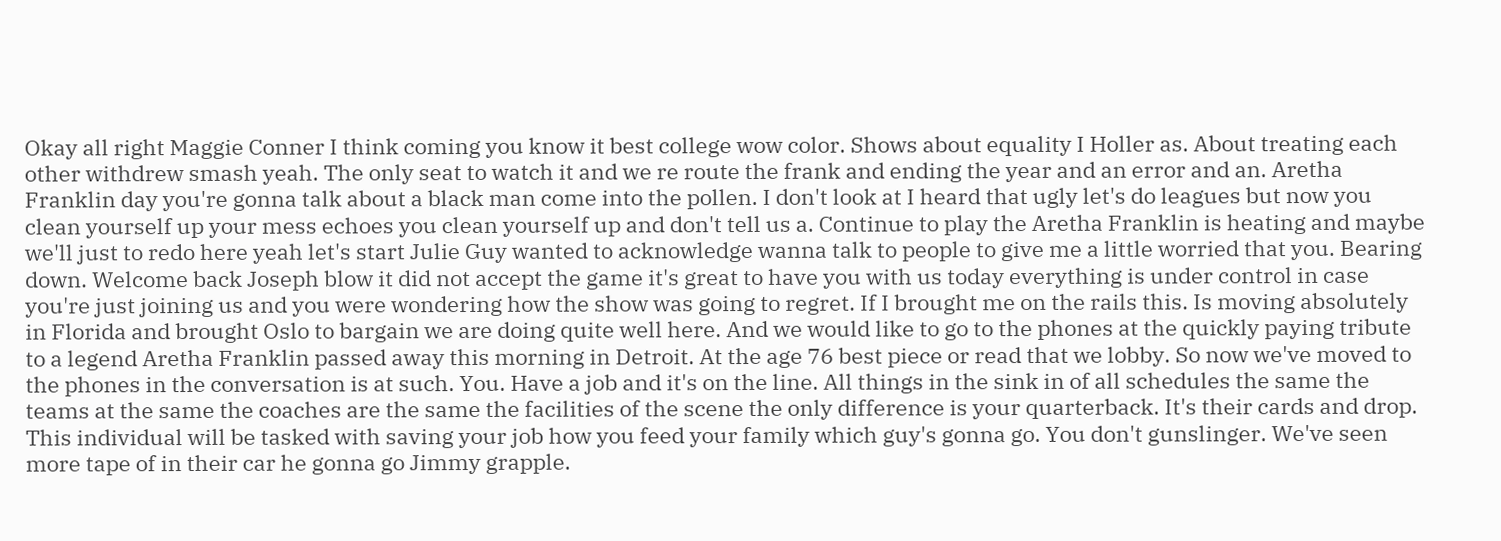Okay all right Maggie Conner I think coming you know it best college wow color. Shows about equality I Holler as. About treating each other withdrew smash yeah. The only seat to watch it and we re route the frank and ending the year and an error and an. Aretha Franklin day you're gonna talk about a black man come into the pollen. I don't look at I heard that ugly let's do leagues but now you clean yourself up your mess echoes you clean yourself up and don't tell us a. Continue to play the Aretha Franklin is heating and maybe we'll just to redo here yeah let's start Julie Guy wanted to acknowledge wanna talk to people to give me a little worried that you. Bearing down. Welcome back Joseph blow it did not accept the game it's great to have you with us today everything is under control in case you're just joining us and you were wondering how the show was going to regret. If I brought me on the rails this. Is moving absolutely in Florida and brought Oslo to bargain we are doing quite well here. And we would like to go to the phones at the quickly paying tribute to a legend Aretha Franklin passed away this morning in Detroit. At the age 76 best piece or read that we lobby. So now we've moved to the phones in the conversation is at such. You. Have a job and it's on the line. All things in the sink in of all schedules the same the teams at the same the coaches are the same the facilities of the scene the only difference is your quarterback. It's their cards and drop. This individual will be tasked with saving your job how you feed your family which guy's gonna go. You don't gunslinger. We've seen more tape of in their car he gonna go Jimmy grapple.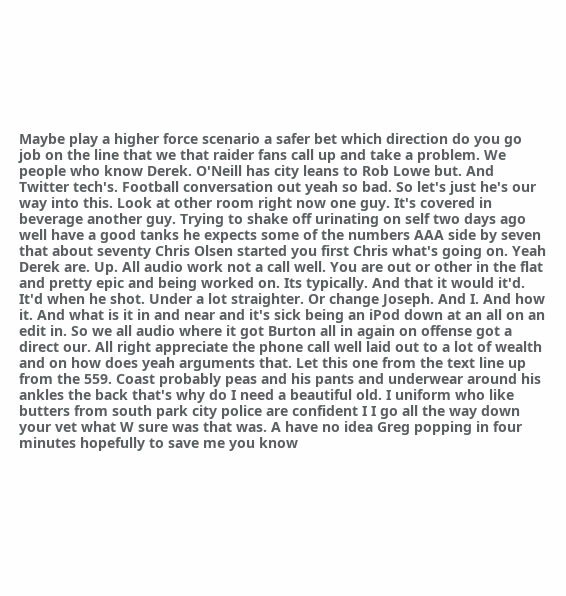Maybe play a higher force scenario a safer bet which direction do you go job on the line that we that raider fans call up and take a problem. We people who know Derek. O'Neill has city leans to Rob Lowe but. And Twitter tech's. Football conversation out yeah so bad. So let's just he's our way into this. Look at other room right now one guy. It's covered in beverage another guy. Trying to shake off urinating on self two days ago well have a good tanks he expects some of the numbers AAA side by seven that about seventy Chris Olsen started you first Chris what's going on. Yeah Derek are. Up. All audio work not a call well. You are out or other in the flat and pretty epic and being worked on. Its typically. And that it would it'd. It'd when he shot. Under a lot straighter. Or change Joseph. And I. And how it. And what is it in and near and it's sick being an iPod down at an all on an edit in. So we all audio where it got Burton all in again on offense got a direct our. All right appreciate the phone call well laid out to a lot of wealth and on how does yeah arguments that. Let this one from the text line up from the 559. Coast probably peas and his pants and underwear around his ankles the back that's why do I need a beautiful old. I uniform who like butters from south park city police are confident I I go all the way down your vet what W sure was that was. A have no idea Greg popping in four minutes hopefully to save me you know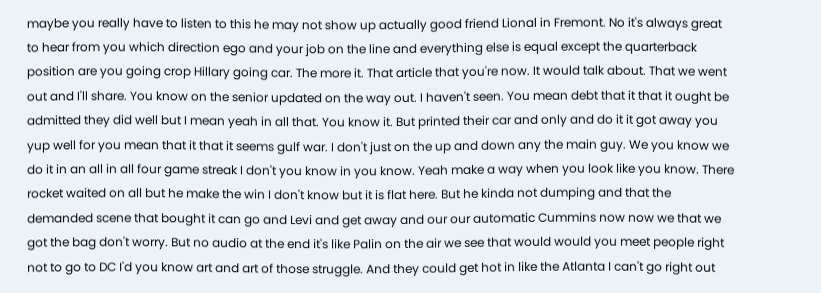maybe you really have to listen to this he may not show up actually good friend Lional in Fremont. No it's always great to hear from you which direction ego and your job on the line and everything else is equal except the quarterback position are you going crop Hillary going car. The more it. That article that you're now. It would talk about. That we went out and I'll share. You know on the senior updated on the way out. I haven't seen. You mean debt that it that it ought be admitted they did well but I mean yeah in all that. You know it. But printed their car and only and do it it got away you yup well for you mean that it that it seems gulf war. I don't just on the up and down any the main guy. We you know we do it in an all in all four game streak I don't you know in you know. Yeah make a way when you look like you know. There rocket waited on all but he make the win I don't know but it is flat here. But he kinda not dumping and that the demanded scene that bought it can go and Levi and get away and our our automatic Cummins now now we that we got the bag don't worry. But no audio at the end it's like Palin on the air we see that would would you meet people right not to go to DC I'd you know art and art of those struggle. And they could get hot in like the Atlanta I can't go right out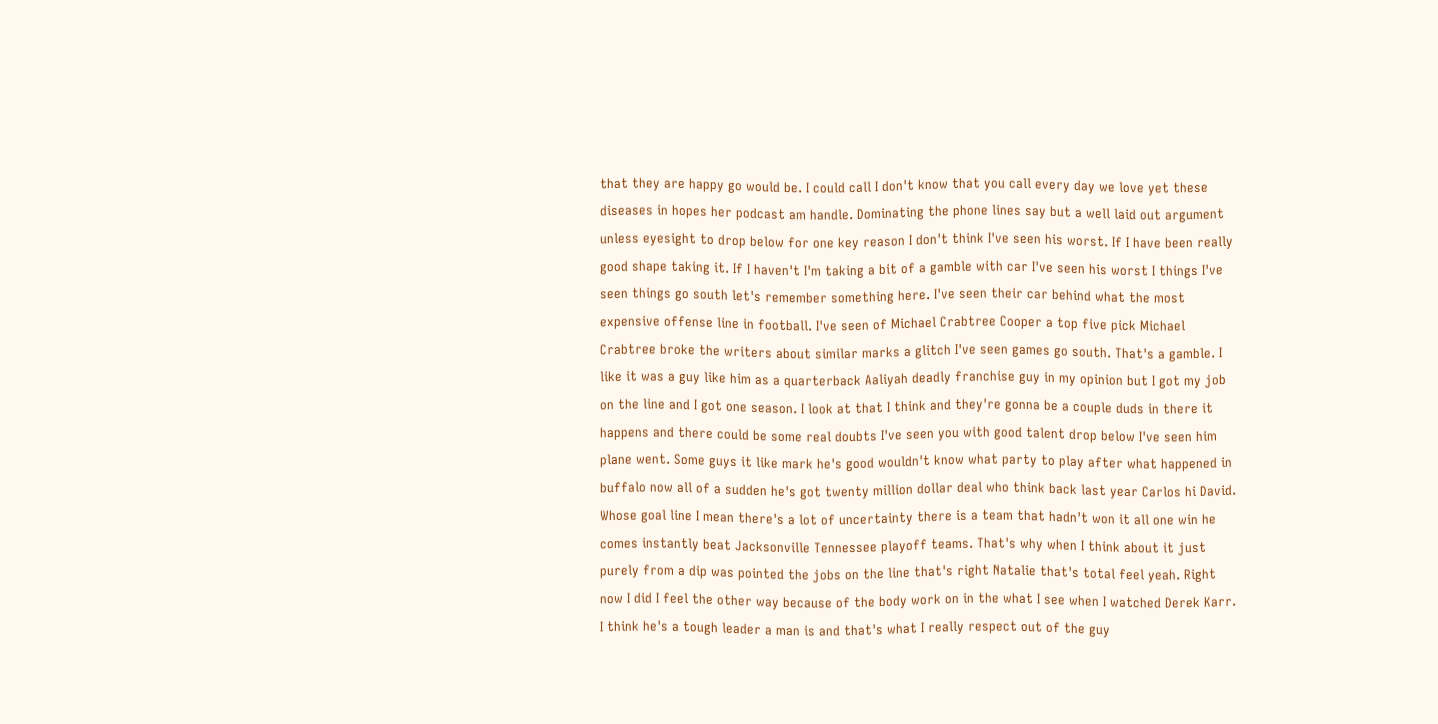that they are happy go would be. I could call I don't know that you call every day we love yet these diseases in hopes her podcast am handle. Dominating the phone lines say but a well laid out argument unless eyesight to drop below for one key reason I don't think I've seen his worst. If I have been really good shape taking it. If I haven't I'm taking a bit of a gamble with car I've seen his worst I things I've seen things go south let's remember something here. I've seen their car behind what the most expensive offense line in football. I've seen of Michael Crabtree Cooper a top five pick Michael Crabtree broke the writers about similar marks a glitch I've seen games go south. That's a gamble. I like it was a guy like him as a quarterback Aaliyah deadly franchise guy in my opinion but I got my job on the line and I got one season. I look at that I think and they're gonna be a couple duds in there it happens and there could be some real doubts I've seen you with good talent drop below I've seen him plane went. Some guys it like mark he's good wouldn't know what party to play after what happened in buffalo now all of a sudden he's got twenty million dollar deal who think back last year Carlos hi David. Whose goal line I mean there's a lot of uncertainty there is a team that hadn't won it all one win he comes instantly beat Jacksonville Tennessee playoff teams. That's why when I think about it just purely from a dip was pointed the jobs on the line that's right Natalie that's total feel yeah. Right now I did I feel the other way because of the body work on in the what I see when I watched Derek Karr. I think he's a tough leader a man is and that's what I really respect out of the guy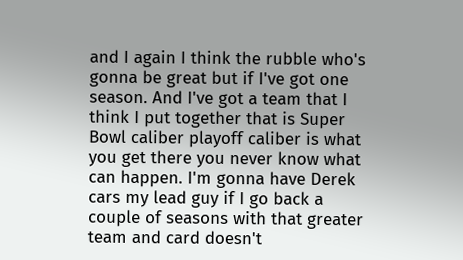and I again I think the rubble who's gonna be great but if I've got one season. And I've got a team that I think I put together that is Super Bowl caliber playoff caliber is what you get there you never know what can happen. I'm gonna have Derek cars my lead guy if I go back a couple of seasons with that greater team and card doesn't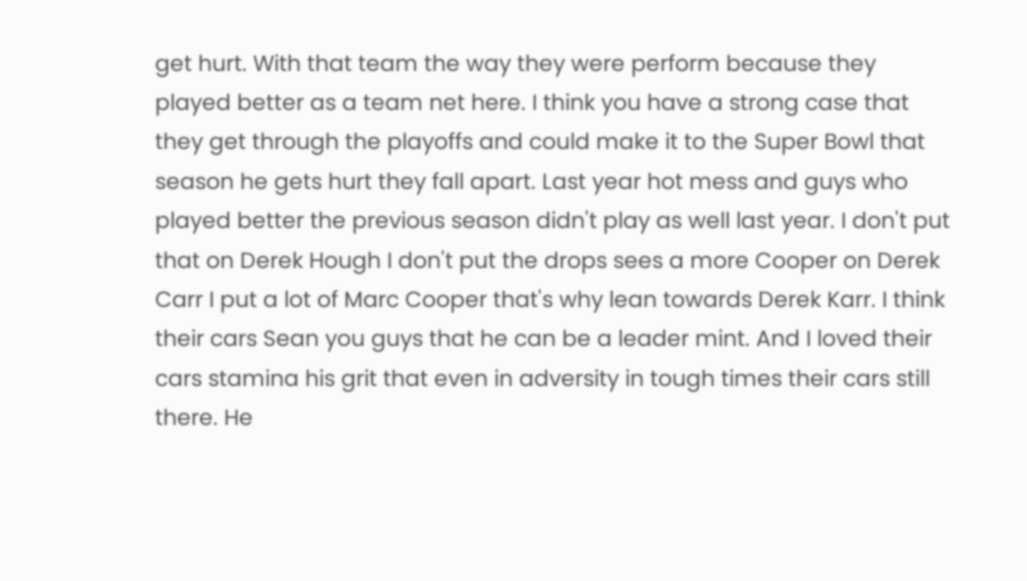get hurt. With that team the way they were perform because they played better as a team net here. I think you have a strong case that they get through the playoffs and could make it to the Super Bowl that season he gets hurt they fall apart. Last year hot mess and guys who played better the previous season didn't play as well last year. I don't put that on Derek Hough I don't put the drops sees a more Cooper on Derek Carr I put a lot of Marc Cooper that's why lean towards Derek Karr. I think their cars Sean you guys that he can be a leader mint. And I loved their cars stamina his grit that even in adversity in tough times their cars still there. He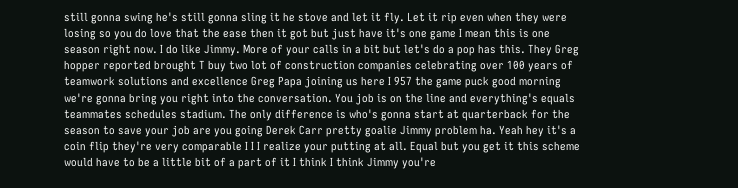still gonna swing he's still gonna sling it he stove and let it fly. Let it rip even when they were losing so you do love that the ease then it got but just have it's one game I mean this is one season right now. I do like Jimmy. More of your calls in a bit but let's do a pop has this. They Greg hopper reported brought T buy two lot of construction companies celebrating over 100 years of teamwork solutions and excellence Greg Papa joining us here I 957 the game puck good morning we're gonna bring you right into the conversation. You job is on the line and everything's equals teammates schedules stadium. The only difference is who's gonna start at quarterback for the season to save your job are you going Derek Carr pretty goalie Jimmy problem ha. Yeah hey it's a coin flip they're very comparable I I I realize your putting at all. Equal but you get it this scheme would have to be a little bit of a part of it I think I think Jimmy you're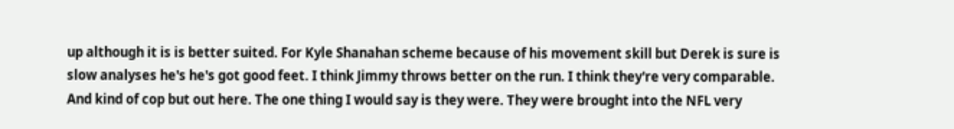up although it is is better suited. For Kyle Shanahan scheme because of his movement skill but Derek is sure is slow analyses he's he's got good feet. I think Jimmy throws better on the run. I think they're very comparable. And kind of cop but out here. The one thing I would say is they were. They were brought into the NFL very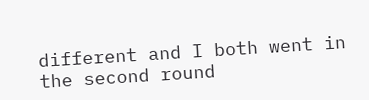different and I both went in the second round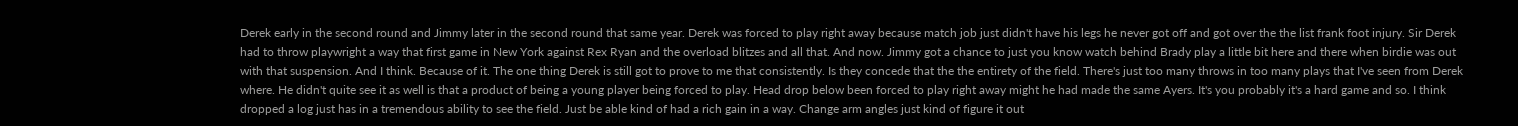Derek early in the second round and Jimmy later in the second round that same year. Derek was forced to play right away because match job just didn't have his legs he never got off and got over the the list frank foot injury. Sir Derek had to throw playwright a way that first game in New York against Rex Ryan and the overload blitzes and all that. And now. Jimmy got a chance to just you know watch behind Brady play a little bit here and there when birdie was out with that suspension. And I think. Because of it. The one thing Derek is still got to prove to me that consistently. Is they concede that the the entirety of the field. There's just too many throws in too many plays that I've seen from Derek where. He didn't quite see it as well is that a product of being a young player being forced to play. Head drop below been forced to play right away might he had made the same Ayers. It's you probably it's a hard game and so. I think dropped a log just has in a tremendous ability to see the field. Just be able kind of had a rich gain in a way. Change arm angles just kind of figure it out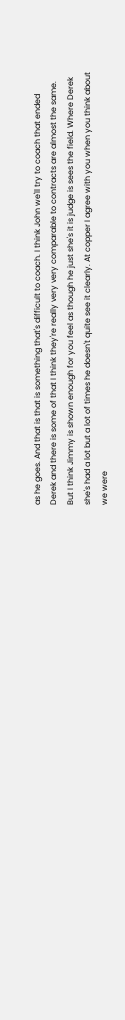as he goes. And that is that is something that's difficult to coach. I think John we'll try to coach that ended Derek and there is some of that I think they're really very very comparable to contracts are almost the same. But I think Jimmy is shown enough for you feel as though he just she's it is judge is sees the field. Where Derek she's had a lot but a lot of times he doesn't quite see it clearly. At copper I agree with you when you think about we were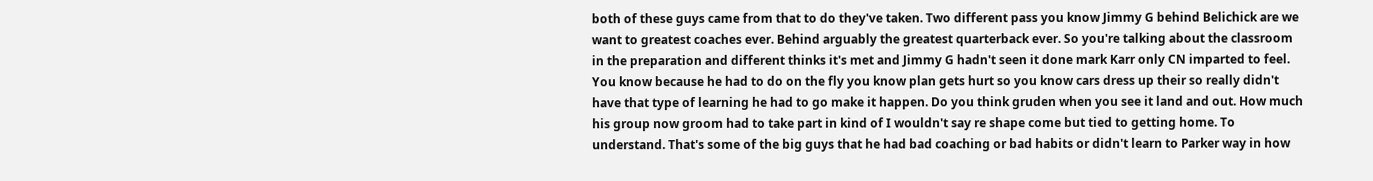both of these guys came from that to do they've taken. Two different pass you know Jimmy G behind Belichick are we want to greatest coaches ever. Behind arguably the greatest quarterback ever. So you're talking about the classroom in the preparation and different thinks it's met and Jimmy G hadn't seen it done mark Karr only CN imparted to feel. You know because he had to do on the fly you know plan gets hurt so you know cars dress up their so really didn't have that type of learning he had to go make it happen. Do you think gruden when you see it land and out. How much his group now groom had to take part in kind of I wouldn't say re shape come but tied to getting home. To understand. That's some of the big guys that he had bad coaching or bad habits or didn't learn to Parker way in how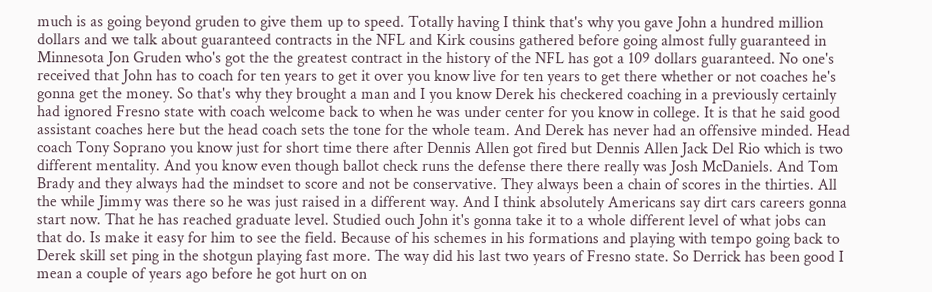much is as going beyond gruden to give them up to speed. Totally having I think that's why you gave John a hundred million dollars and we talk about guaranteed contracts in the NFL and Kirk cousins gathered before going almost fully guaranteed in Minnesota Jon Gruden who's got the the greatest contract in the history of the NFL has got a 109 dollars guaranteed. No one's received that John has to coach for ten years to get it over you know live for ten years to get there whether or not coaches he's gonna get the money. So that's why they brought a man and I you know Derek his checkered coaching in a previously certainly had ignored Fresno state with coach welcome back to when he was under center for you know in college. It is that he said good assistant coaches here but the head coach sets the tone for the whole team. And Derek has never had an offensive minded. Head coach Tony Soprano you know just for short time there after Dennis Allen got fired but Dennis Allen Jack Del Rio which is two different mentality. And you know even though ballot check runs the defense there there really was Josh McDaniels. And Tom Brady and they always had the mindset to score and not be conservative. They always been a chain of scores in the thirties. All the while Jimmy was there so he was just raised in a different way. And I think absolutely Americans say dirt cars careers gonna start now. That he has reached graduate level. Studied ouch John it's gonna take it to a whole different level of what jobs can that do. Is make it easy for him to see the field. Because of his schemes in his formations and playing with tempo going back to Derek skill set ping in the shotgun playing fast more. The way did his last two years of Fresno state. So Derrick has been good I mean a couple of years ago before he got hurt on on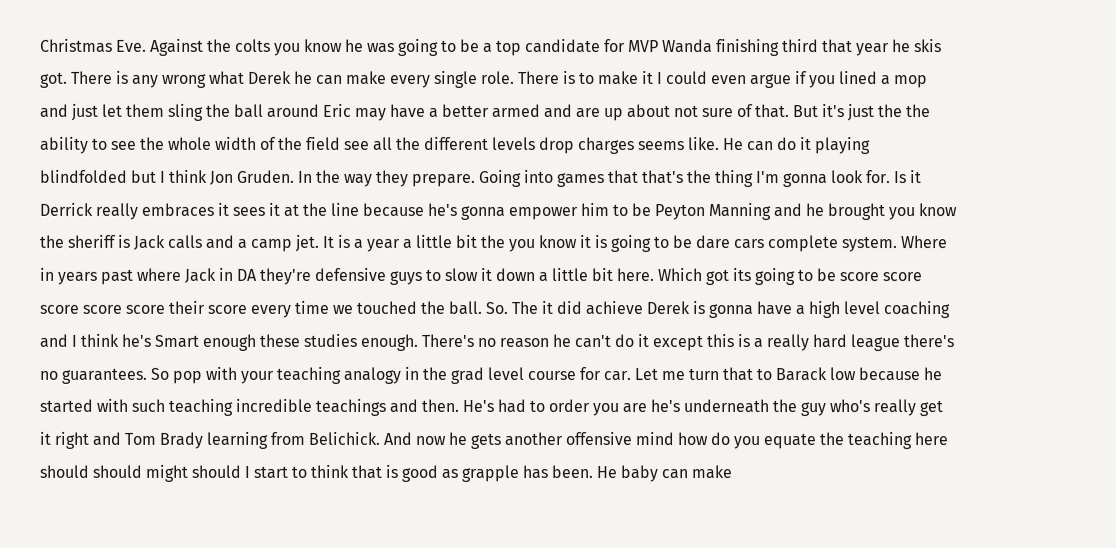Christmas Eve. Against the colts you know he was going to be a top candidate for MVP Wanda finishing third that year he skis got. There is any wrong what Derek he can make every single role. There is to make it I could even argue if you lined a mop and just let them sling the ball around Eric may have a better armed and are up about not sure of that. But it's just the the ability to see the whole width of the field see all the different levels drop charges seems like. He can do it playing blindfolded but I think Jon Gruden. In the way they prepare. Going into games that that's the thing I'm gonna look for. Is it Derrick really embraces it sees it at the line because he's gonna empower him to be Peyton Manning and he brought you know the sheriff is Jack calls and a camp jet. It is a year a little bit the you know it is going to be dare cars complete system. Where in years past where Jack in DA they're defensive guys to slow it down a little bit here. Which got its going to be score score score score score their score every time we touched the ball. So. The it did achieve Derek is gonna have a high level coaching and I think he's Smart enough these studies enough. There's no reason he can't do it except this is a really hard league there's no guarantees. So pop with your teaching analogy in the grad level course for car. Let me turn that to Barack low because he started with such teaching incredible teachings and then. He's had to order you are he's underneath the guy who's really get it right and Tom Brady learning from Belichick. And now he gets another offensive mind how do you equate the teaching here should should might should I start to think that is good as grapple has been. He baby can make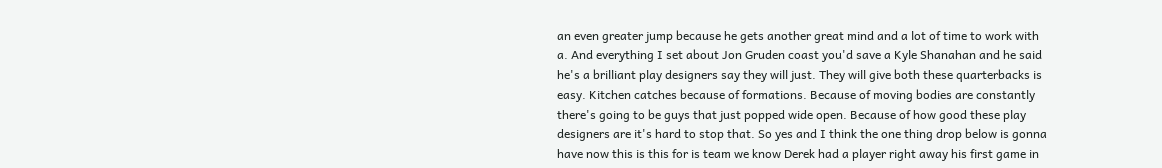an even greater jump because he gets another great mind and a lot of time to work with a. And everything I set about Jon Gruden coast you'd save a Kyle Shanahan and he said he's a brilliant play designers say they will just. They will give both these quarterbacks is easy. Kitchen catches because of formations. Because of moving bodies are constantly there's going to be guys that just popped wide open. Because of how good these play designers are it's hard to stop that. So yes and I think the one thing drop below is gonna have now this is this for is team we know Derek had a player right away his first game in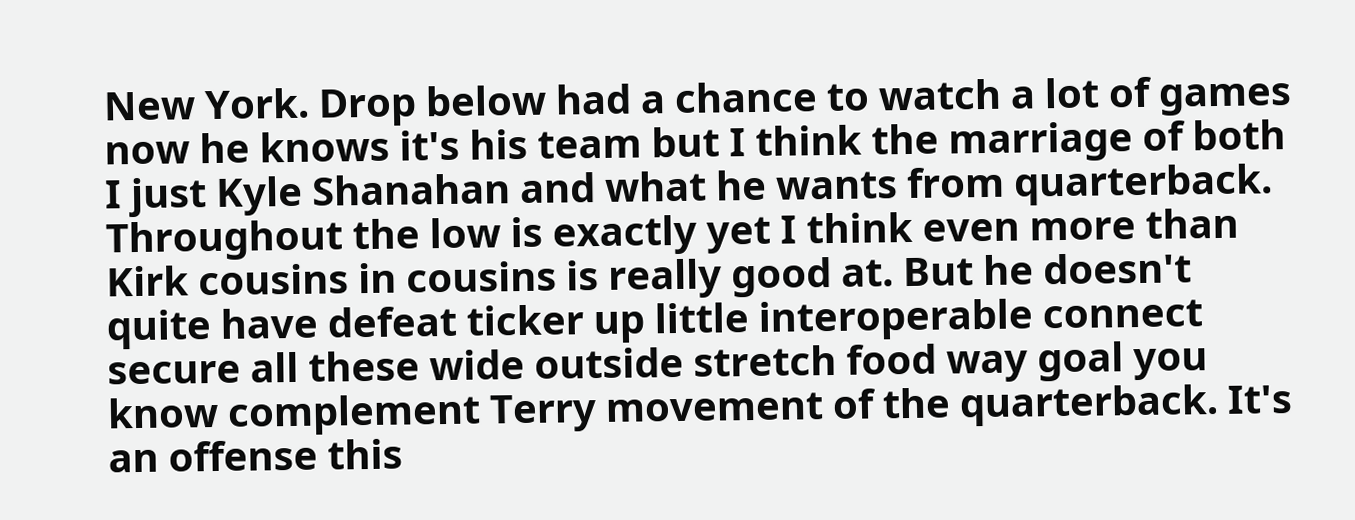New York. Drop below had a chance to watch a lot of games now he knows it's his team but I think the marriage of both I just Kyle Shanahan and what he wants from quarterback. Throughout the low is exactly yet I think even more than Kirk cousins in cousins is really good at. But he doesn't quite have defeat ticker up little interoperable connect secure all these wide outside stretch food way goal you know complement Terry movement of the quarterback. It's an offense this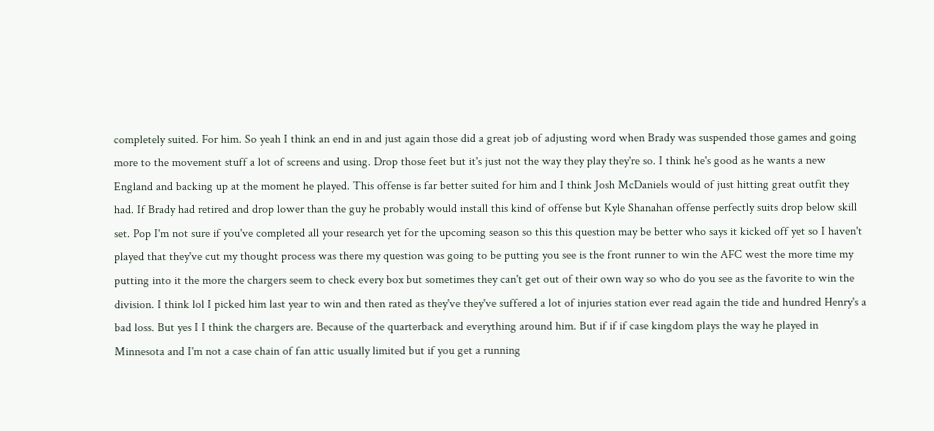completely suited. For him. So yeah I think an end in and just again those did a great job of adjusting word when Brady was suspended those games and going more to the movement stuff a lot of screens and using. Drop those feet but it's just not the way they play they're so. I think he's good as he wants a new England and backing up at the moment he played. This offense is far better suited for him and I think Josh McDaniels would of just hitting great outfit they had. If Brady had retired and drop lower than the guy he probably would install this kind of offense but Kyle Shanahan offense perfectly suits drop below skill set. Pop I'm not sure if you've completed all your research yet for the upcoming season so this this question may be better who says it kicked off yet so I haven't played that they've cut my thought process was there my question was going to be putting you see is the front runner to win the AFC west the more time my putting into it the more the chargers seem to check every box but sometimes they can't get out of their own way so who do you see as the favorite to win the division. I think lol I picked him last year to win and then rated as they've they've suffered a lot of injuries station ever read again the tide and hundred Henry's a bad loss. But yes I I think the chargers are. Because of the quarterback and everything around him. But if if if case kingdom plays the way he played in Minnesota and I'm not a case chain of fan attic usually limited but if you get a running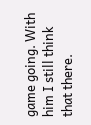game going. With him I still think that there.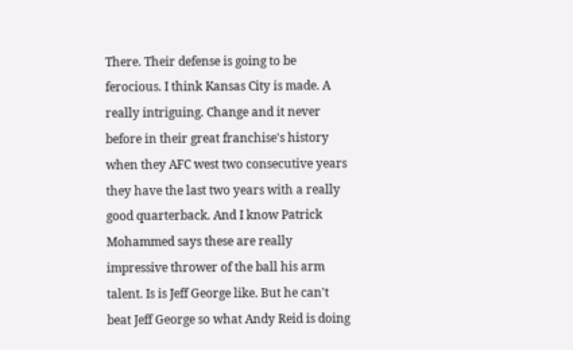There. Their defense is going to be ferocious. I think Kansas City is made. A really intriguing. Change and it never before in their great franchise's history when they AFC west two consecutive years they have the last two years with a really good quarterback. And I know Patrick Mohammed says these are really impressive thrower of the ball his arm talent. Is is Jeff George like. But he can't beat Jeff George so what Andy Reid is doing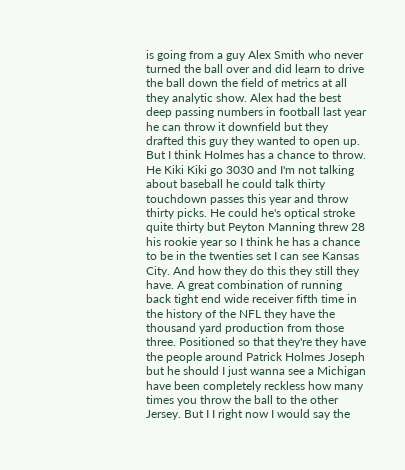is going from a guy Alex Smith who never turned the ball over and did learn to drive the ball down the field of metrics at all they analytic show. Alex had the best deep passing numbers in football last year he can throw it downfield but they drafted this guy they wanted to open up. But I think Holmes has a chance to throw. He Kiki Kiki go 3030 and I'm not talking about baseball he could talk thirty touchdown passes this year and throw thirty picks. He could he's optical stroke quite thirty but Peyton Manning threw 28 his rookie year so I think he has a chance to be in the twenties set I can see Kansas City. And how they do this they still they have. A great combination of running back tight end wide receiver fifth time in the history of the NFL they have the thousand yard production from those three. Positioned so that they're they have the people around Patrick Holmes Joseph but he should I just wanna see a Michigan have been completely reckless how many times you throw the ball to the other Jersey. But I I right now I would say the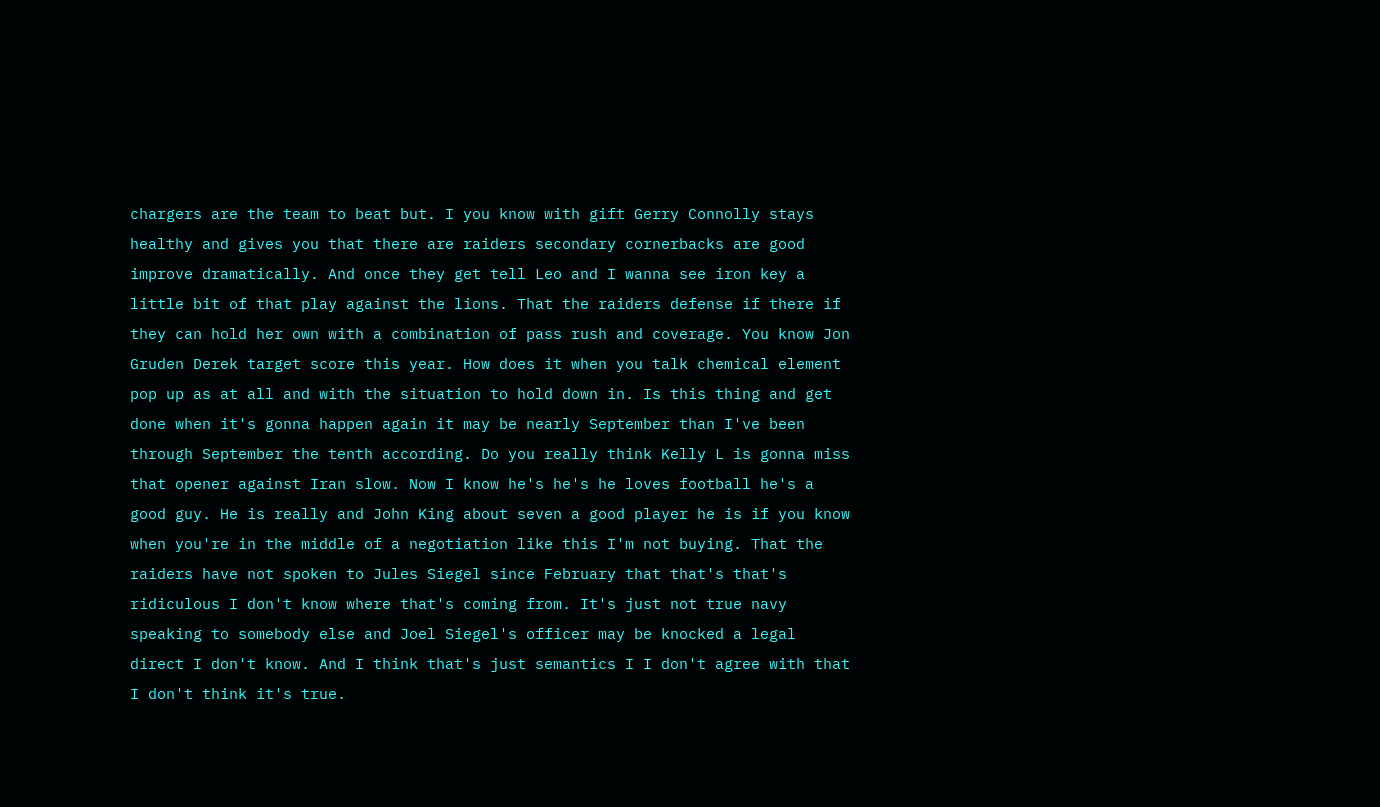chargers are the team to beat but. I you know with gift Gerry Connolly stays healthy and gives you that there are raiders secondary cornerbacks are good improve dramatically. And once they get tell Leo and I wanna see iron key a little bit of that play against the lions. That the raiders defense if there if they can hold her own with a combination of pass rush and coverage. You know Jon Gruden Derek target score this year. How does it when you talk chemical element pop up as at all and with the situation to hold down in. Is this thing and get done when it's gonna happen again it may be nearly September than I've been through September the tenth according. Do you really think Kelly L is gonna miss that opener against Iran slow. Now I know he's he's he loves football he's a good guy. He is really and John King about seven a good player he is if you know when you're in the middle of a negotiation like this I'm not buying. That the raiders have not spoken to Jules Siegel since February that that's that's ridiculous I don't know where that's coming from. It's just not true navy speaking to somebody else and Joel Siegel's officer may be knocked a legal direct I don't know. And I think that's just semantics I I don't agree with that I don't think it's true.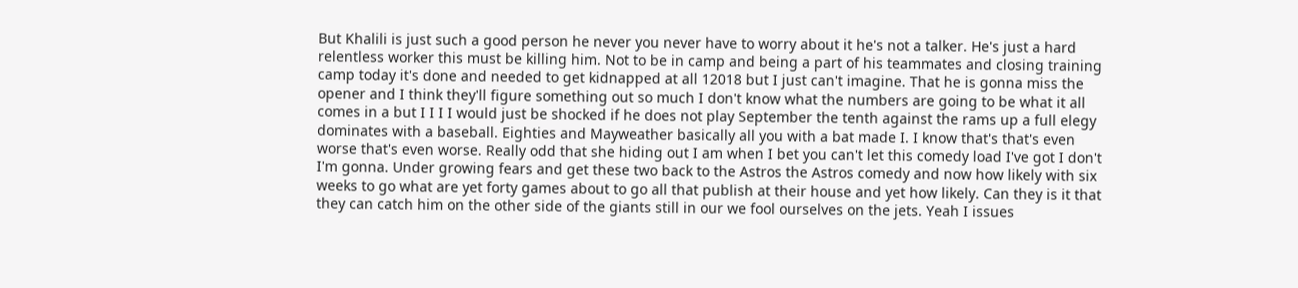But Khalili is just such a good person he never you never have to worry about it he's not a talker. He's just a hard relentless worker this must be killing him. Not to be in camp and being a part of his teammates and closing training camp today it's done and needed to get kidnapped at all 12018 but I just can't imagine. That he is gonna miss the opener and I think they'll figure something out so much I don't know what the numbers are going to be what it all comes in a but I I I I would just be shocked if he does not play September the tenth against the rams up a full elegy dominates with a baseball. Eighties and Mayweather basically all you with a bat made I. I know that's that's even worse that's even worse. Really odd that she hiding out I am when I bet you can't let this comedy load I've got I don't I'm gonna. Under growing fears and get these two back to the Astros the Astros comedy and now how likely with six weeks to go what are yet forty games about to go all that publish at their house and yet how likely. Can they is it that they can catch him on the other side of the giants still in our we fool ourselves on the jets. Yeah I issues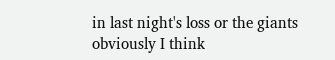in last night's loss or the giants obviously I think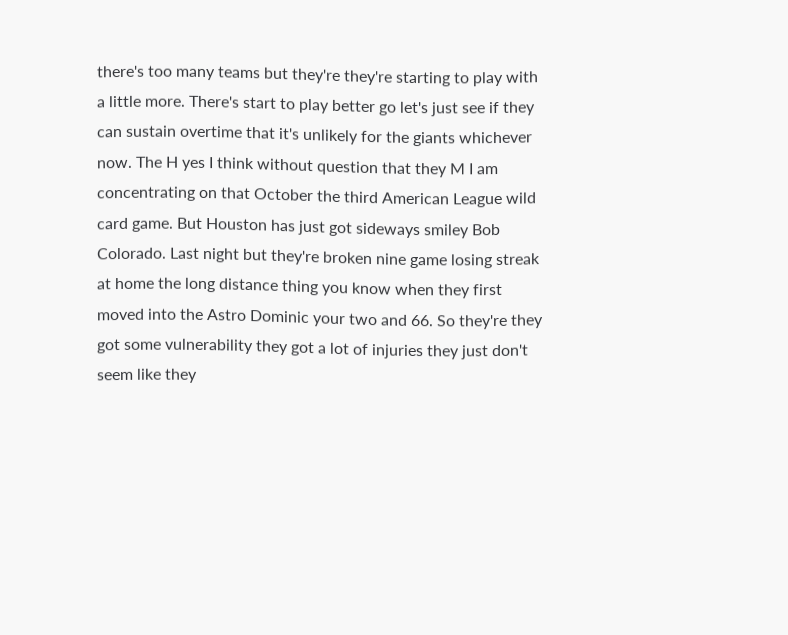there's too many teams but they're they're starting to play with a little more. There's start to play better go let's just see if they can sustain overtime that it's unlikely for the giants whichever now. The H yes I think without question that they M I am concentrating on that October the third American League wild card game. But Houston has just got sideways smiley Bob Colorado. Last night but they're broken nine game losing streak at home the long distance thing you know when they first moved into the Astro Dominic your two and 66. So they're they got some vulnerability they got a lot of injuries they just don't seem like they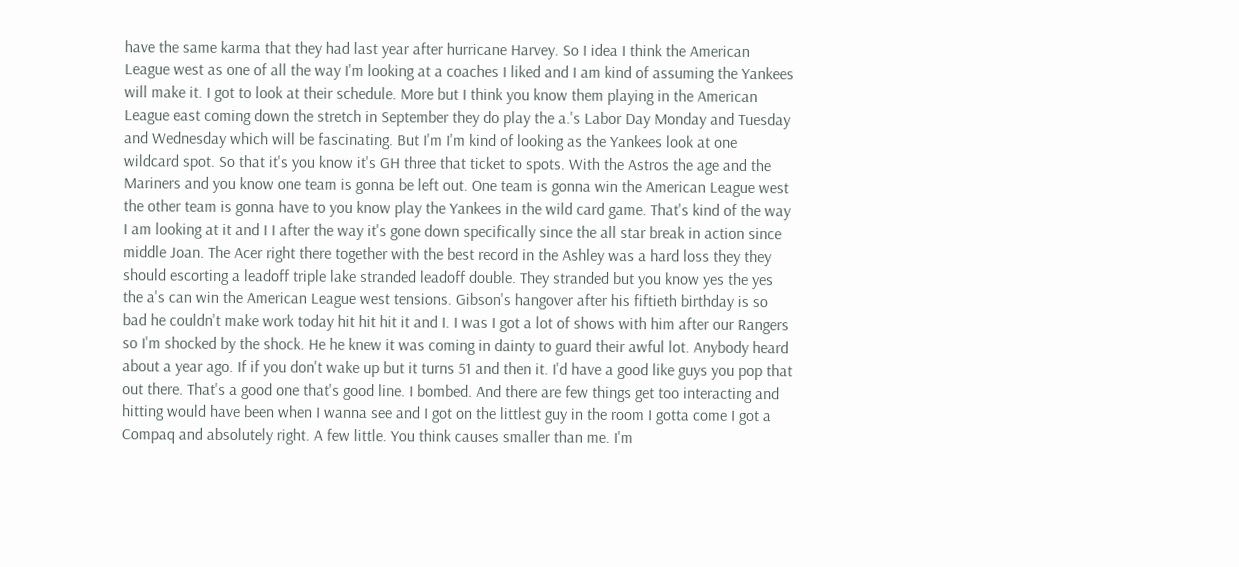have the same karma that they had last year after hurricane Harvey. So I idea I think the American League west as one of all the way I'm looking at a coaches I liked and I am kind of assuming the Yankees will make it. I got to look at their schedule. More but I think you know them playing in the American League east coming down the stretch in September they do play the a.'s Labor Day Monday and Tuesday and Wednesday which will be fascinating. But I'm I'm kind of looking as the Yankees look at one wildcard spot. So that it's you know it's GH three that ticket to spots. With the Astros the age and the Mariners and you know one team is gonna be left out. One team is gonna win the American League west the other team is gonna have to you know play the Yankees in the wild card game. That's kind of the way I am looking at it and I I after the way it's gone down specifically since the all star break in action since middle Joan. The Acer right there together with the best record in the Ashley was a hard loss they they should escorting a leadoff triple lake stranded leadoff double. They stranded but you know yes the yes the a's can win the American League west tensions. Gibson's hangover after his fiftieth birthday is so bad he couldn't make work today hit hit hit it and I. I was I got a lot of shows with him after our Rangers so I'm shocked by the shock. He he knew it was coming in dainty to guard their awful lot. Anybody heard about a year ago. If if you don't wake up but it turns 51 and then it. I'd have a good like guys you pop that out there. That's a good one that's good line. I bombed. And there are few things get too interacting and hitting would have been when I wanna see and I got on the littlest guy in the room I gotta come I got a Compaq and absolutely right. A few little. You think causes smaller than me. I'm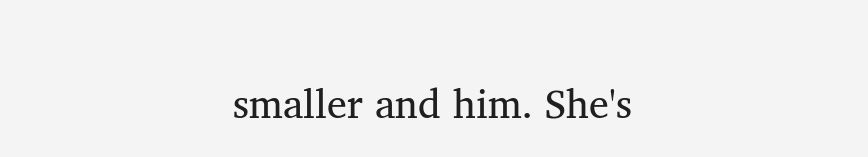smaller and him. She's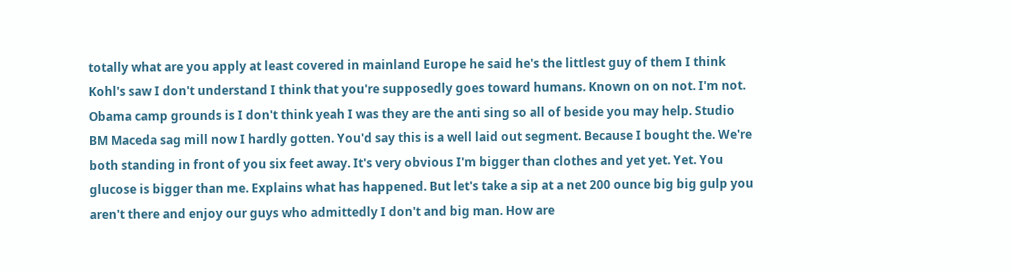totally what are you apply at least covered in mainland Europe he said he's the littlest guy of them I think Kohl's saw I don't understand I think that you're supposedly goes toward humans. Known on on not. I'm not. Obama camp grounds is I don't think yeah I was they are the anti sing so all of beside you may help. Studio BM Maceda sag mill now I hardly gotten. You'd say this is a well laid out segment. Because I bought the. We're both standing in front of you six feet away. It's very obvious I'm bigger than clothes and yet yet. Yet. You glucose is bigger than me. Explains what has happened. But let's take a sip at a net 200 ounce big big gulp you aren't there and enjoy our guys who admittedly I don't and big man. How are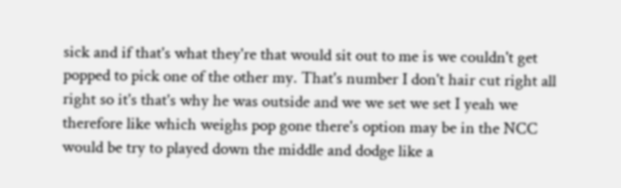sick and if that's what they're that would sit out to me is we couldn't get popped to pick one of the other my. That's number I don't hair cut right all right so it's that's why he was outside and we we set we set I yeah we therefore like which weighs pop gone there's option may be in the NCC would be try to played down the middle and dodge like a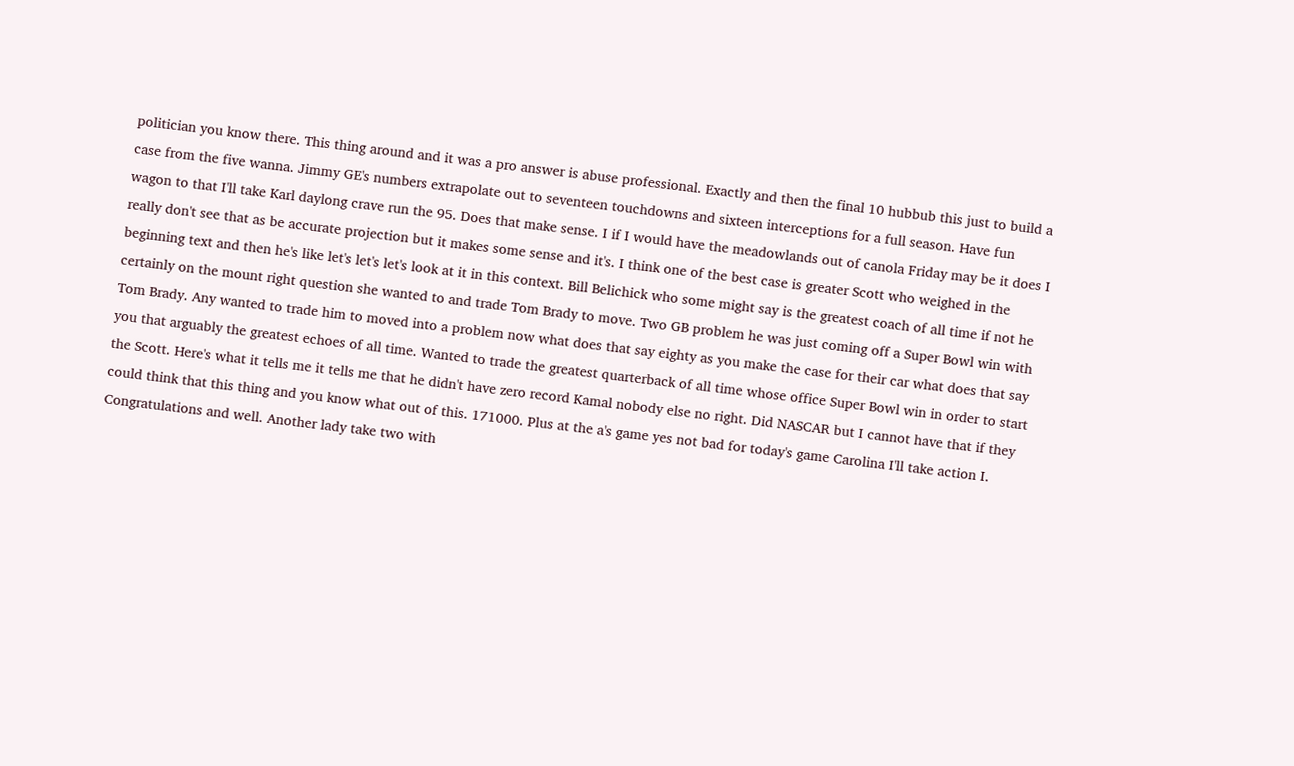politician you know there. This thing around and it was a pro answer is abuse professional. Exactly and then the final 10 hubbub this just to build a case from the five wanna. Jimmy GE's numbers extrapolate out to seventeen touchdowns and sixteen interceptions for a full season. Have fun wagon to that I'll take Karl daylong crave run the 95. Does that make sense. I if I would have the meadowlands out of canola Friday may be it does I really don't see that as be accurate projection but it makes some sense and it's. I think one of the best case is greater Scott who weighed in the beginning text and then he's like let's let's let's look at it in this context. Bill Belichick who some might say is the greatest coach of all time if not he certainly on the mount right question she wanted to and trade Tom Brady to move. Two GB problem he was just coming off a Super Bowl win with Tom Brady. Any wanted to trade him to moved into a problem now what does that say eighty as you make the case for their car what does that say you that arguably the greatest echoes of all time. Wanted to trade the greatest quarterback of all time whose office Super Bowl win in order to start the Scott. Here's what it tells me it tells me that he didn't have zero record Kamal nobody else no right. Did NASCAR but I cannot have that if they could think that this thing and you know what out of this. 171000. Plus at the a's game yes not bad for today's game Carolina I'll take action I. Congratulations and well. Another lady take two with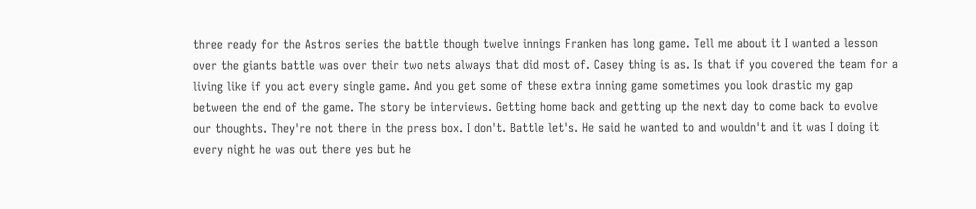three ready for the Astros series the battle though twelve innings Franken has long game. Tell me about it I wanted a lesson over the giants battle was over their two nets always that did most of. Casey thing is as. Is that if you covered the team for a living like if you act every single game. And you get some of these extra inning game sometimes you look drastic my gap between the end of the game. The story be interviews. Getting home back and getting up the next day to come back to evolve our thoughts. They're not there in the press box. I don't. Battle let's. He said he wanted to and wouldn't and it was I doing it every night he was out there yes but he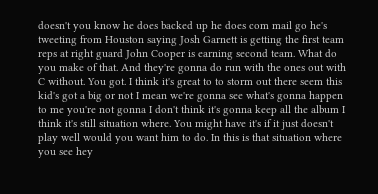doesn't you know he does backed up he does com mail go he's tweeting from Houston saying Josh Garnett is getting the first team reps at right guard John Cooper is earning second team. What do you make of that. And they're gonna do run with the ones out with C without. You got. I think it's great to to storm out there seem this kid's got a big or not I mean we're gonna see what's gonna happen to me you're not gonna I don't think it's gonna keep all the album I think it's still situation where. You might have it's if it just doesn't play well would you want him to do. In this is that situation where you see hey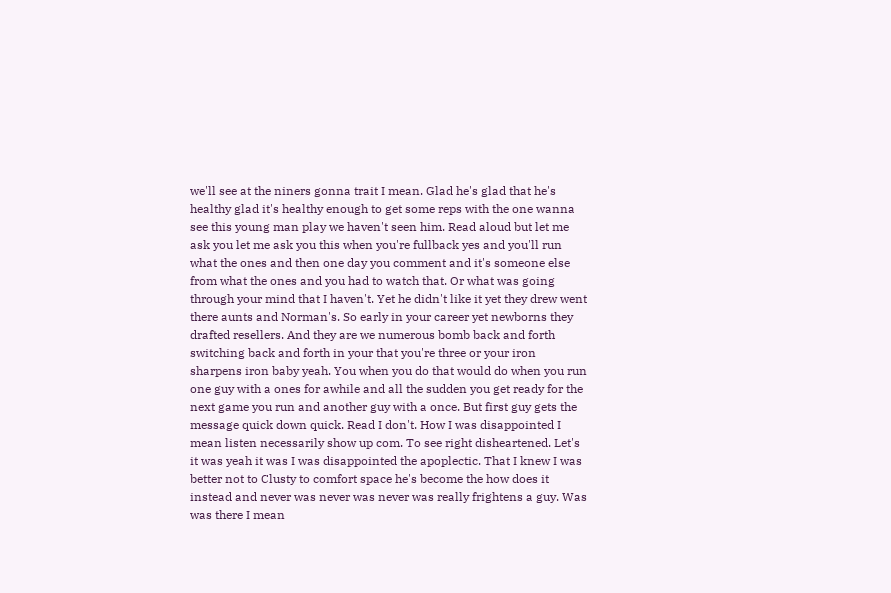we'll see at the niners gonna trait I mean. Glad he's glad that he's healthy glad it's healthy enough to get some reps with the one wanna see this young man play we haven't seen him. Read aloud but let me ask you let me ask you this when you're fullback yes and you'll run what the ones and then one day you comment and it's someone else from what the ones and you had to watch that. Or what was going through your mind that I haven't. Yet he didn't like it yet they drew went there aunts and Norman's. So early in your career yet newborns they drafted resellers. And they are we numerous bomb back and forth switching back and forth in your that you're three or your iron sharpens iron baby yeah. You when you do that would do when you run one guy with a ones for awhile and all the sudden you get ready for the next game you run and another guy with a once. But first guy gets the message quick down quick. Read I don't. How I was disappointed I mean listen necessarily show up com. To see right disheartened. Let's it was yeah it was I was disappointed the apoplectic. That I knew I was better not to Clusty to comfort space he's become the how does it instead and never was never was never was really frightens a guy. Was was there I mean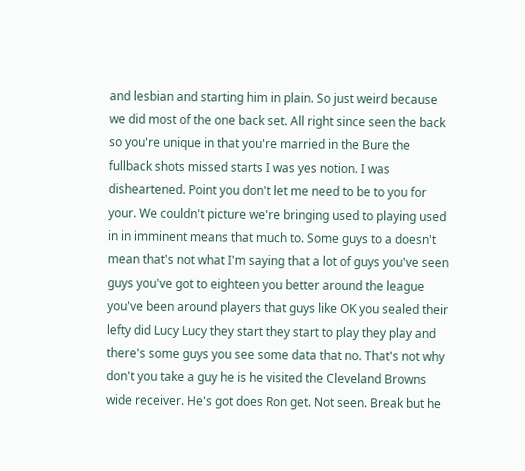and lesbian and starting him in plain. So just weird because we did most of the one back set. All right since seen the back so you're unique in that you're married in the Bure the fullback shots missed starts I was yes notion. I was disheartened. Point you don't let me need to be to you for your. We couldn't picture we're bringing used to playing used in in imminent means that much to. Some guys to a doesn't mean that's not what I'm saying that a lot of guys you've seen guys you've got to eighteen you better around the league you've been around players that guys like OK you sealed their lefty did Lucy Lucy they start they start to play they play and there's some guys you see some data that no. That's not why don't you take a guy he is he visited the Cleveland Browns wide receiver. He's got does Ron get. Not seen. Break but he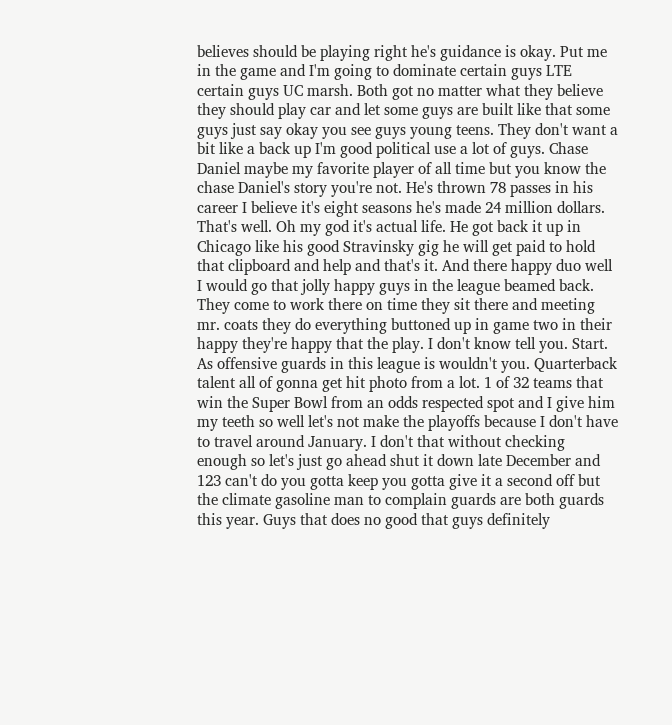believes should be playing right he's guidance is okay. Put me in the game and I'm going to dominate certain guys LTE certain guys UC marsh. Both got no matter what they believe they should play car and let some guys are built like that some guys just say okay you see guys young teens. They don't want a bit like a back up I'm good political use a lot of guys. Chase Daniel maybe my favorite player of all time but you know the chase Daniel's story you're not. He's thrown 78 passes in his career I believe it's eight seasons he's made 24 million dollars. That's well. Oh my god it's actual life. He got back it up in Chicago like his good Stravinsky gig he will get paid to hold that clipboard and help and that's it. And there happy duo well I would go that jolly happy guys in the league beamed back. They come to work there on time they sit there and meeting mr. coats they do everything buttoned up in game two in their happy they're happy that the play. I don't know tell you. Start. As offensive guards in this league is wouldn't you. Quarterback talent all of gonna get hit photo from a lot. 1 of 32 teams that win the Super Bowl from an odds respected spot and I give him my teeth so well let's not make the playoffs because I don't have to travel around January. I don't that without checking enough so let's just go ahead shut it down late December and 123 can't do you gotta keep you gotta give it a second off but the climate gasoline man to complain guards are both guards this year. Guys that does no good that guys definitely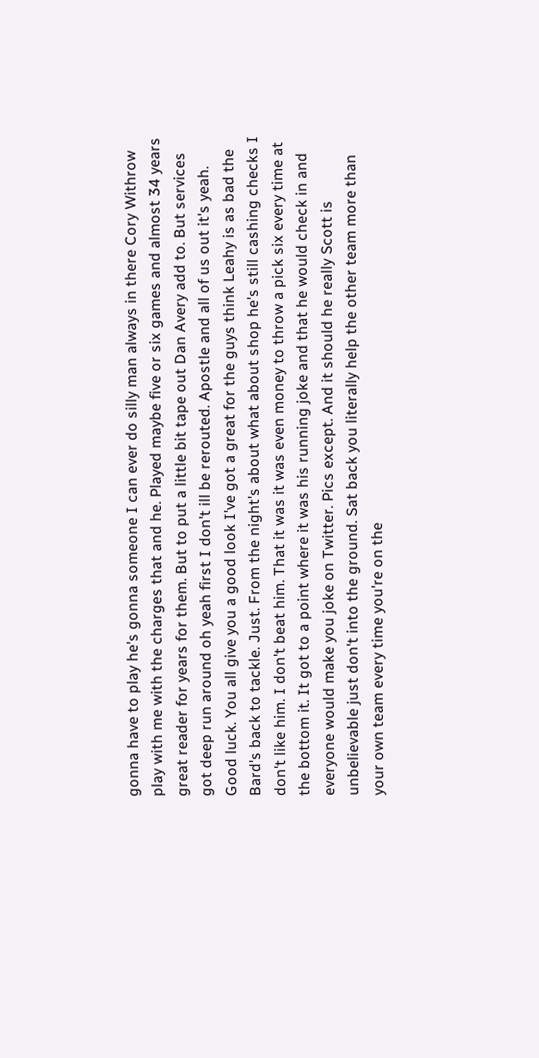gonna have to play he's gonna someone I can ever do silly man always in there Cory Withrow play with me with the charges that and he. Played maybe five or six games and almost 34 years great reader for years for them. But to put a little bit tape out Dan Avery add to. But services got deep run around oh yeah first I don't ill be rerouted. Apostle and all of us out it's yeah. Good luck. You all give you a good look I've got a great for the guys think Leahy is as bad the Bard's back to tackle. Just. From the night's about what about shop he's still cashing checks I don't like him. I don't beat him. That it was it was even money to throw a pick six every time at the bottom it. It got to a point where it was his running joke and that he would check in and everyone would make you joke on Twitter. Pics except. And it should he really Scott is unbelievable just don't into the ground. Sat back you literally help the other team more than your own team every time you're on the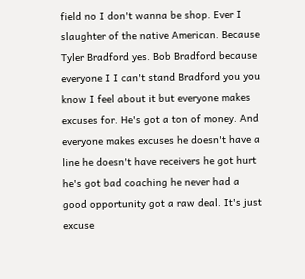field no I don't wanna be shop. Ever I slaughter of the native American. Because Tyler Bradford yes. Bob Bradford because everyone I I can't stand Bradford you you know I feel about it but everyone makes excuses for. He's got a ton of money. And everyone makes excuses he doesn't have a line he doesn't have receivers he got hurt he's got bad coaching he never had a good opportunity got a raw deal. It's just excuse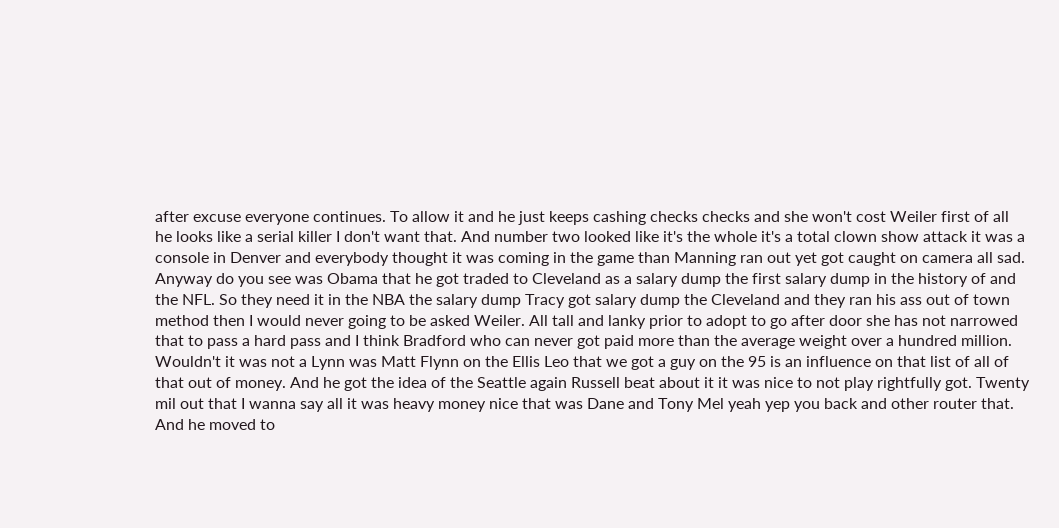after excuse everyone continues. To allow it and he just keeps cashing checks checks and she won't cost Weiler first of all he looks like a serial killer I don't want that. And number two looked like it's the whole it's a total clown show attack it was a console in Denver and everybody thought it was coming in the game than Manning ran out yet got caught on camera all sad. Anyway do you see was Obama that he got traded to Cleveland as a salary dump the first salary dump in the history of and the NFL. So they need it in the NBA the salary dump Tracy got salary dump the Cleveland and they ran his ass out of town method then I would never going to be asked Weiler. All tall and lanky prior to adopt to go after door she has not narrowed that to pass a hard pass and I think Bradford who can never got paid more than the average weight over a hundred million. Wouldn't it was not a Lynn was Matt Flynn on the Ellis Leo that we got a guy on the 95 is an influence on that list of all of that out of money. And he got the idea of the Seattle again Russell beat about it it was nice to not play rightfully got. Twenty mil out that I wanna say all it was heavy money nice that was Dane and Tony Mel yeah yep you back and other router that. And he moved to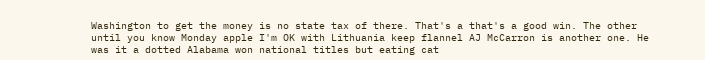Washington to get the money is no state tax of there. That's a that's a good win. The other until you know Monday apple I'm OK with Lithuania keep flannel AJ McCarron is another one. He was it a dotted Alabama won national titles but eating cat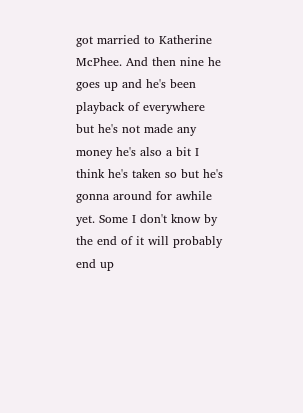got married to Katherine McPhee. And then nine he goes up and he's been playback of everywhere but he's not made any money he's also a bit I think he's taken so but he's gonna around for awhile yet. Some I don't know by the end of it will probably end up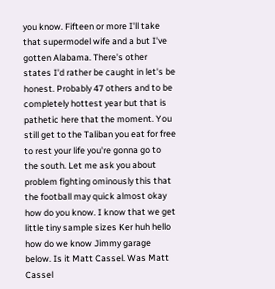you know. Fifteen or more I'll take that supermodel wife and a but I've gotten Alabama. There's other states I'd rather be caught in let's be honest. Probably 47 others and to be completely hottest year but that is pathetic here that the moment. You still get to the Taliban you eat for free to rest your life you're gonna go to the south. Let me ask you about problem fighting ominously this that the football may quick almost okay how do you know. I know that we get little tiny sample sizes Ker huh hello how do we know Jimmy garage below. Is it Matt Cassel. Was Matt Cassel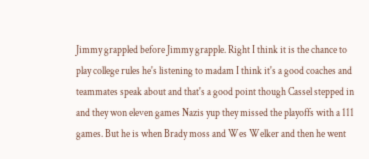Jimmy grappled before Jimmy grapple. Right I think it is the chance to play college rules he's listening to madam I think it's a good coaches and teammates speak about and that's a good point though Cassel stepped in and they won eleven games Nazis yup they missed the playoffs with a 111 games. But he is when Brady moss and Wes Welker and then he went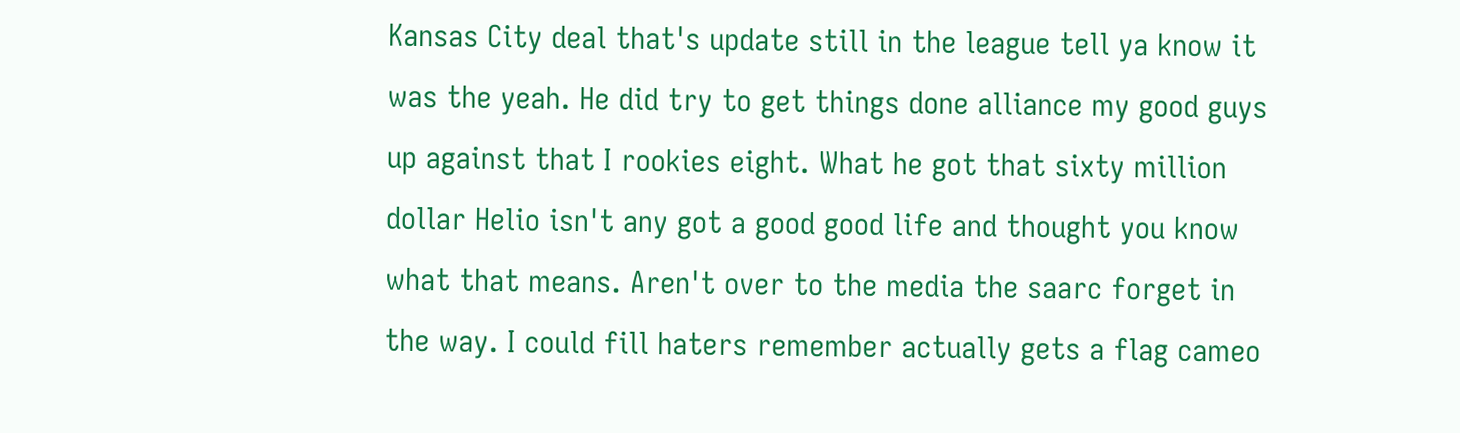Kansas City deal that's update still in the league tell ya know it was the yeah. He did try to get things done alliance my good guys up against that I rookies eight. What he got that sixty million dollar Helio isn't any got a good good life and thought you know what that means. Aren't over to the media the saarc forget in the way. I could fill haters remember actually gets a flag cameo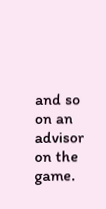and so on an advisor on the game.